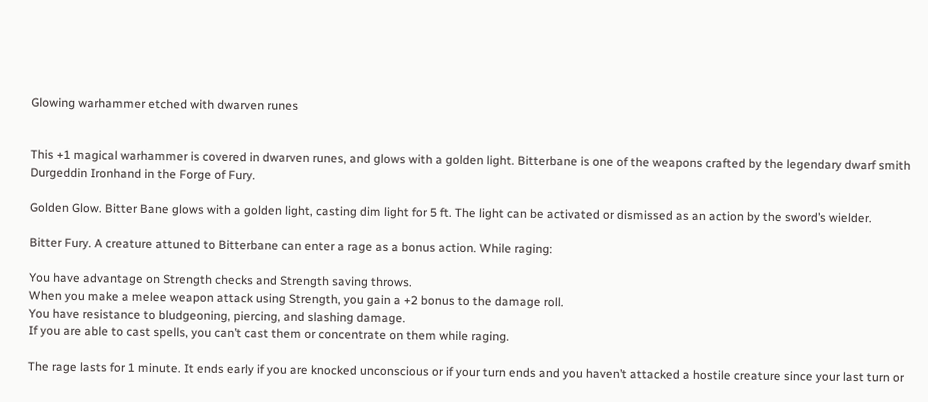Glowing warhammer etched with dwarven runes


This +1 magical warhammer is covered in dwarven runes, and glows with a golden light. Bitterbane is one of the weapons crafted by the legendary dwarf smith Durgeddin Ironhand in the Forge of Fury.

Golden Glow. Bitter Bane glows with a golden light, casting dim light for 5 ft. The light can be activated or dismissed as an action by the sword’s wielder.

Bitter Fury. A creature attuned to Bitterbane can enter a rage as a bonus action. While raging:

You have advantage on Strength checks and Strength saving throws.
When you make a melee weapon attack using Strength, you gain a +2 bonus to the damage roll.
You have resistance to bludgeoning, piercing, and slashing damage.
If you are able to cast spells, you can’t cast them or concentrate on them while raging.

The rage lasts for 1 minute. It ends early if you are knocked unconscious or if your turn ends and you haven’t attacked a hostile creature since your last turn or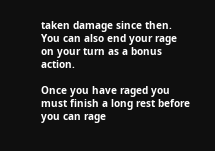taken damage since then. You can also end your rage on your turn as a bonus action.

Once you have raged you must finish a long rest before you can rage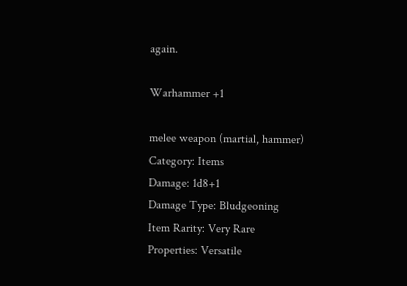again.

Warhammer +1

melee weapon (martial, hammer)
Category: Items
Damage: 1d8+1
Damage Type: Bludgeoning
Item Rarity: Very Rare
Properties: Versatile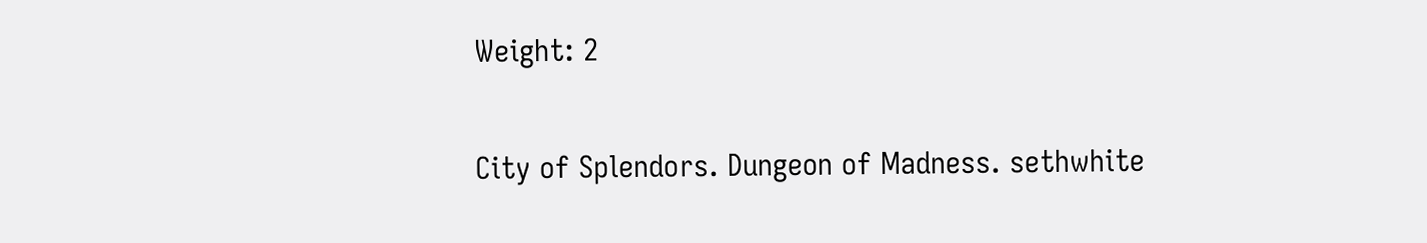Weight: 2


City of Splendors. Dungeon of Madness. sethwhite